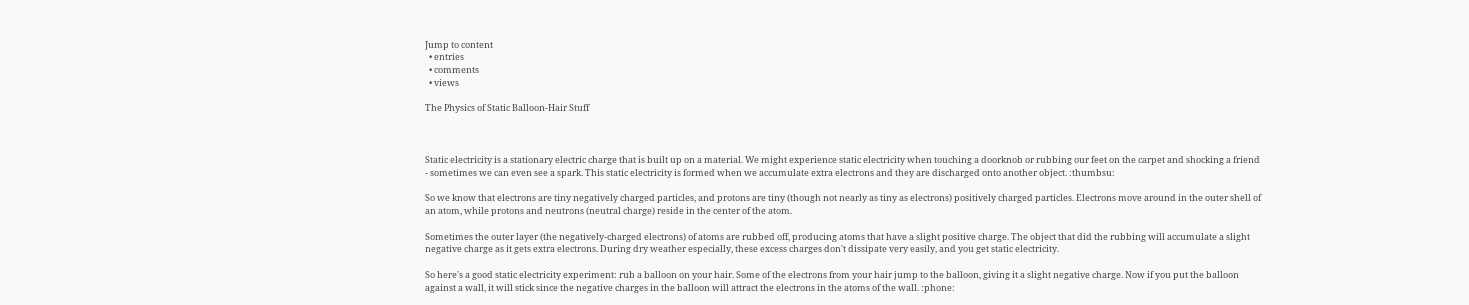Jump to content
  • entries
  • comments
  • views

The Physics of Static Balloon-Hair Stuff



Static electricity is a stationary electric charge that is built up on a material. We might experience static electricity when touching a doorknob or rubbing our feet on the carpet and shocking a friend - sometimes we can even see a spark. This static electricity is formed when we accumulate extra electrons and they are discharged onto another object. :thumbsu:

So we know that electrons are tiny negatively charged particles, and protons are tiny (though not nearly as tiny as electrons) positively charged particles. Electrons move around in the outer shell of an atom, while protons and neutrons (neutral charge) reside in the center of the atom.

Sometimes the outer layer (the negatively-charged electrons) of atoms are rubbed off, producing atoms that have a slight positive charge. The object that did the rubbing will accumulate a slight negative charge as it gets extra electrons. During dry weather especially, these excess charges don't dissipate very easily, and you get static electricity.

So here's a good static electricity experiment: rub a balloon on your hair. Some of the electrons from your hair jump to the balloon, giving it a slight negative charge. Now if you put the balloon against a wall, it will stick since the negative charges in the balloon will attract the electrons in the atoms of the wall. :phone: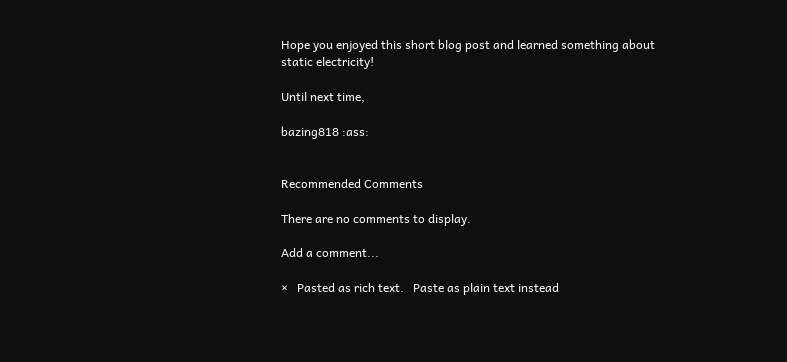Hope you enjoyed this short blog post and learned something about static electricity!

Until next time,

bazing818 :ass:


Recommended Comments

There are no comments to display.

Add a comment...

×   Pasted as rich text.   Paste as plain text instead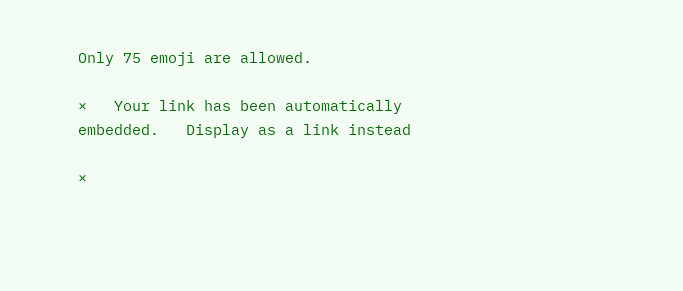Only 75 emoji are allowed.

×   Your link has been automatically embedded.   Display as a link instead

×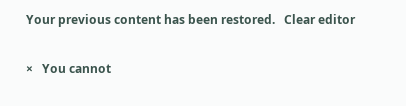Your previous content has been restored.   Clear editor

×   You cannot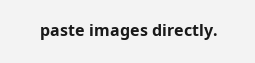paste images directly.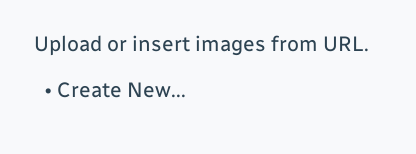Upload or insert images from URL.

  • Create New...